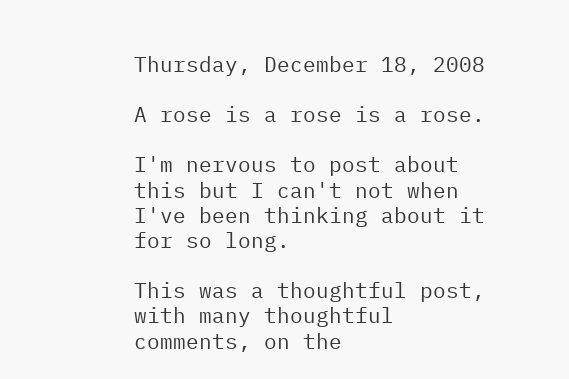Thursday, December 18, 2008

A rose is a rose is a rose.

I'm nervous to post about this but I can't not when I've been thinking about it for so long.

This was a thoughtful post, with many thoughtful comments, on the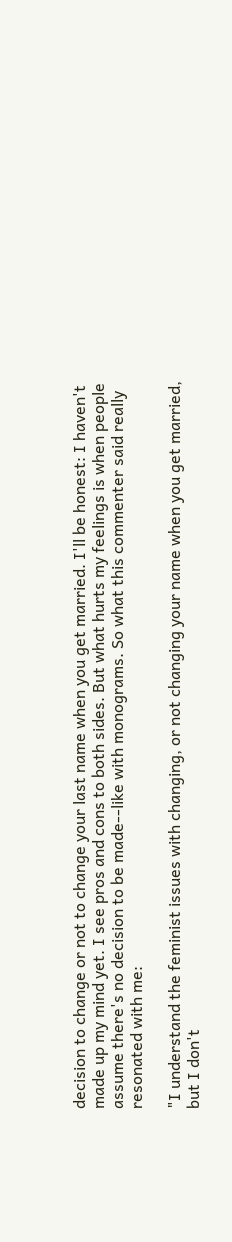decision to change or not to change your last name when you get married. I'll be honest: I haven't made up my mind yet. I see pros and cons to both sides. But what hurts my feelings is when people assume there's no decision to be made--like with monograms. So what this commenter said really resonated with me:

"I understand the feminist issues with changing, or not changing your name when you get married, but I don't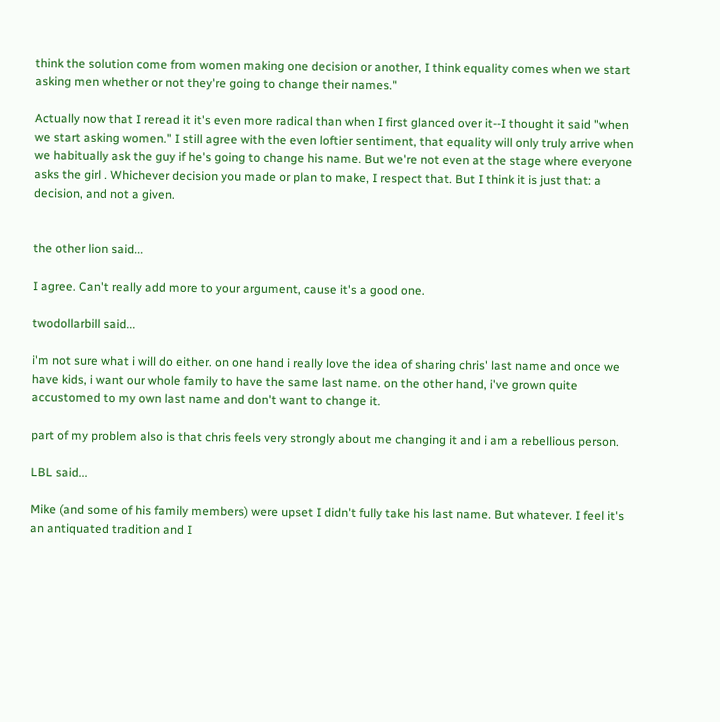think the solution come from women making one decision or another, I think equality comes when we start asking men whether or not they're going to change their names."

Actually now that I reread it it's even more radical than when I first glanced over it--I thought it said "when we start asking women." I still agree with the even loftier sentiment, that equality will only truly arrive when we habitually ask the guy if he's going to change his name. But we're not even at the stage where everyone asks the girl . Whichever decision you made or plan to make, I respect that. But I think it is just that: a decision, and not a given.


the other lion said...

I agree. Can't really add more to your argument, cause it's a good one.

twodollarbill said...

i'm not sure what i will do either. on one hand i really love the idea of sharing chris' last name and once we have kids, i want our whole family to have the same last name. on the other hand, i've grown quite accustomed to my own last name and don't want to change it.

part of my problem also is that chris feels very strongly about me changing it and i am a rebellious person.

LBL said...

Mike (and some of his family members) were upset I didn't fully take his last name. But whatever. I feel it's an antiquated tradition and I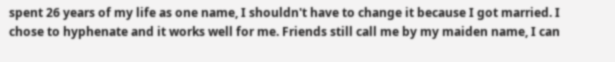spent 26 years of my life as one name, I shouldn't have to change it because I got married. I chose to hyphenate and it works well for me. Friends still call me by my maiden name, I can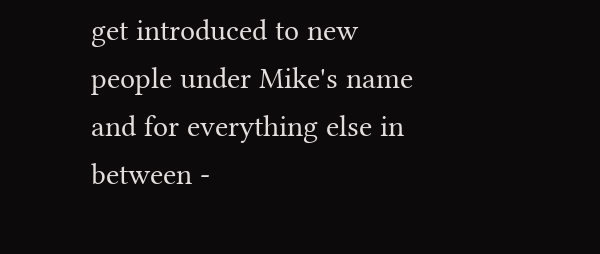get introduced to new people under Mike's name and for everything else in between -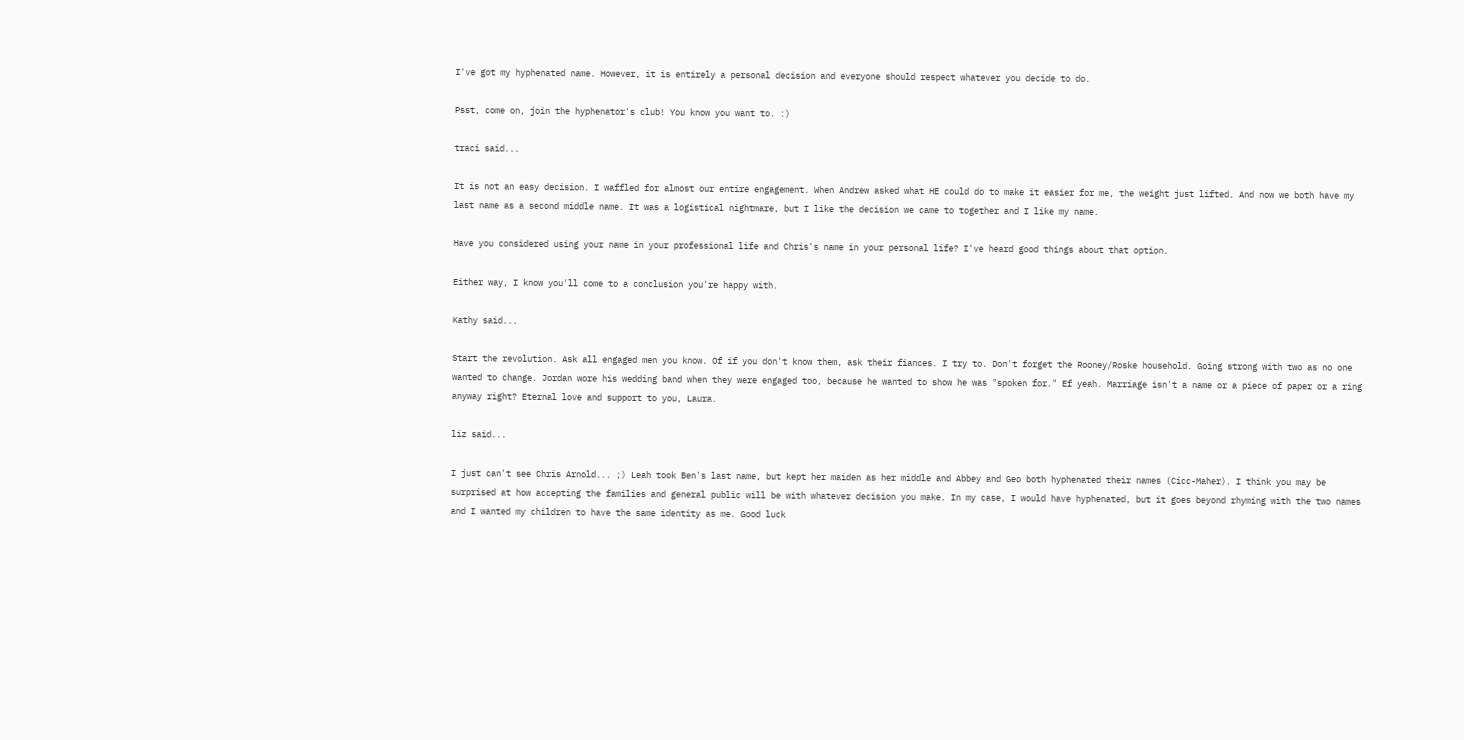I've got my hyphenated name. However, it is entirely a personal decision and everyone should respect whatever you decide to do.

Psst, come on, join the hyphenator's club! You know you want to. :)

traci said...

It is not an easy decision. I waffled for almost our entire engagement. When Andrew asked what HE could do to make it easier for me, the weight just lifted. And now we both have my last name as a second middle name. It was a logistical nightmare, but I like the decision we came to together and I like my name.

Have you considered using your name in your professional life and Chris's name in your personal life? I've heard good things about that option.

Either way, I know you'll come to a conclusion you're happy with.

Kathy said...

Start the revolution. Ask all engaged men you know. Of if you don't know them, ask their fiances. I try to. Don't forget the Rooney/Roske household. Going strong with two as no one wanted to change. Jordan wore his wedding band when they were engaged too, because he wanted to show he was "spoken for." Ef yeah. Marriage isn't a name or a piece of paper or a ring anyway right? Eternal love and support to you, Laura.

liz said...

I just can't see Chris Arnold... ;) Leah took Ben's last name, but kept her maiden as her middle and Abbey and Geo both hyphenated their names (Cicc-Maher). I think you may be surprised at how accepting the families and general public will be with whatever decision you make. In my case, I would have hyphenated, but it goes beyond rhyming with the two names and I wanted my children to have the same identity as me. Good luck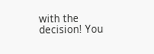with the decision! You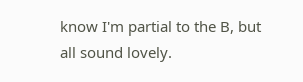know I'm partial to the B, but all sound lovely.